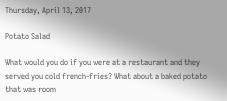Thursday, April 13, 2017

Potato Salad

What would you do if you were at a restaurant and they served you cold french-fries? What about a baked potato that was room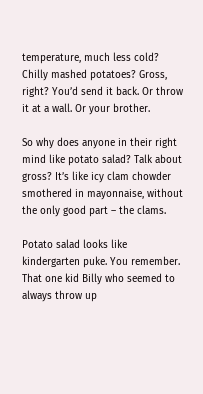temperature, much less cold? Chilly mashed potatoes? Gross, right? You’d send it back. Or throw it at a wall. Or your brother.

So why does anyone in their right mind like potato salad? Talk about gross? It’s like icy clam chowder smothered in mayonnaise, without the only good part – the clams.

Potato salad looks like kindergarten puke. You remember. That one kid Billy who seemed to always throw up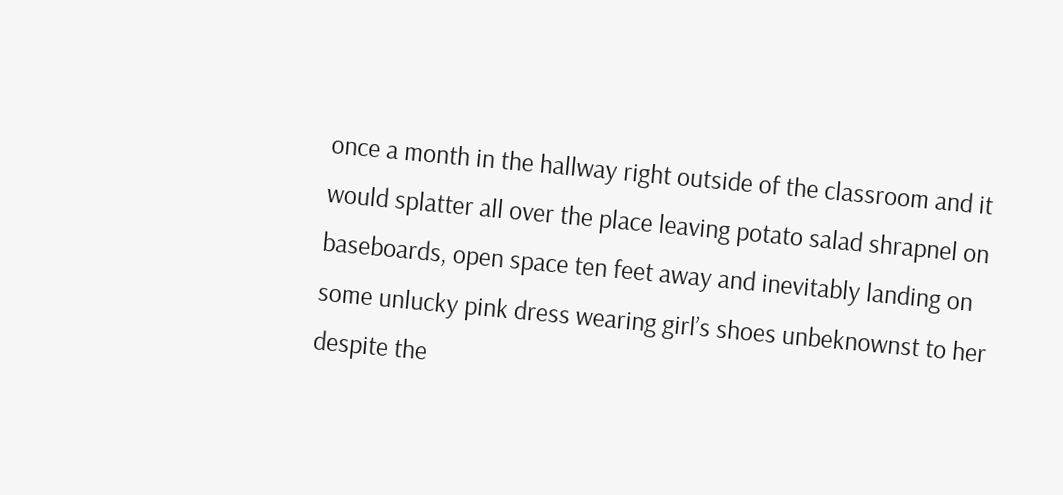once a month in the hallway right outside of the classroom and it would splatter all over the place leaving potato salad shrapnel on baseboards, open space ten feet away and inevitably landing on some unlucky pink dress wearing girl’s shoes unbeknownst to her despite the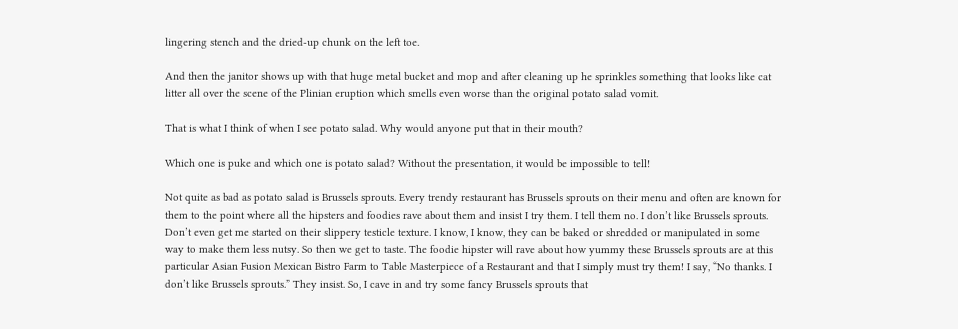lingering stench and the dried-up chunk on the left toe.

And then the janitor shows up with that huge metal bucket and mop and after cleaning up he sprinkles something that looks like cat litter all over the scene of the Plinian eruption which smells even worse than the original potato salad vomit.

That is what I think of when I see potato salad. Why would anyone put that in their mouth?

Which one is puke and which one is potato salad? Without the presentation, it would be impossible to tell!

Not quite as bad as potato salad is Brussels sprouts. Every trendy restaurant has Brussels sprouts on their menu and often are known for them to the point where all the hipsters and foodies rave about them and insist I try them. I tell them no. I don’t like Brussels sprouts. Don’t even get me started on their slippery testicle texture. I know, I know, they can be baked or shredded or manipulated in some way to make them less nutsy. So then we get to taste. The foodie hipster will rave about how yummy these Brussels sprouts are at this particular Asian Fusion Mexican Bistro Farm to Table Masterpiece of a Restaurant and that I simply must try them! I say, “No thanks. I don’t like Brussels sprouts.” They insist. So, I cave in and try some fancy Brussels sprouts that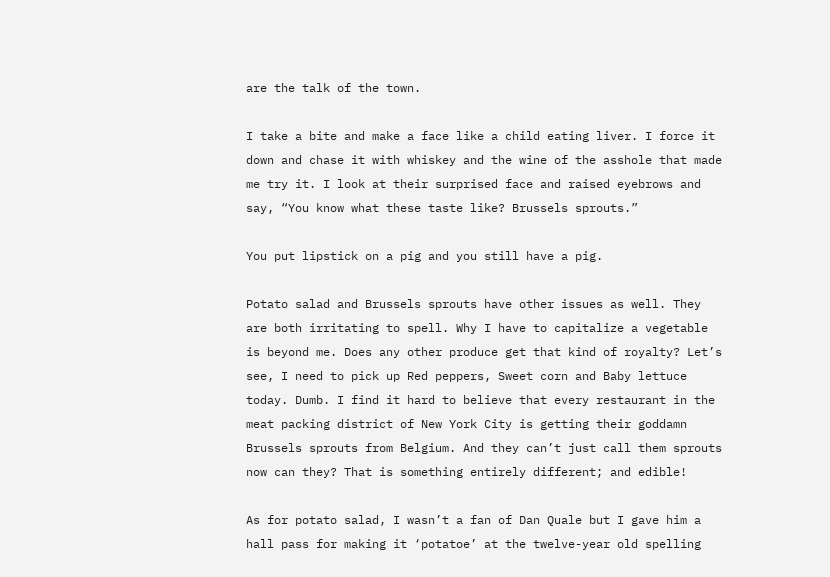are the talk of the town.

I take a bite and make a face like a child eating liver. I force it down and chase it with whiskey and the wine of the asshole that made me try it. I look at their surprised face and raised eyebrows and say, “You know what these taste like? Brussels sprouts.”

You put lipstick on a pig and you still have a pig.

Potato salad and Brussels sprouts have other issues as well. They are both irritating to spell. Why I have to capitalize a vegetable is beyond me. Does any other produce get that kind of royalty? Let’s see, I need to pick up Red peppers, Sweet corn and Baby lettuce today. Dumb. I find it hard to believe that every restaurant in the meat packing district of New York City is getting their goddamn Brussels sprouts from Belgium. And they can’t just call them sprouts now can they? That is something entirely different; and edible!

As for potato salad, I wasn’t a fan of Dan Quale but I gave him a hall pass for making it ‘potatoe’ at the twelve-year old spelling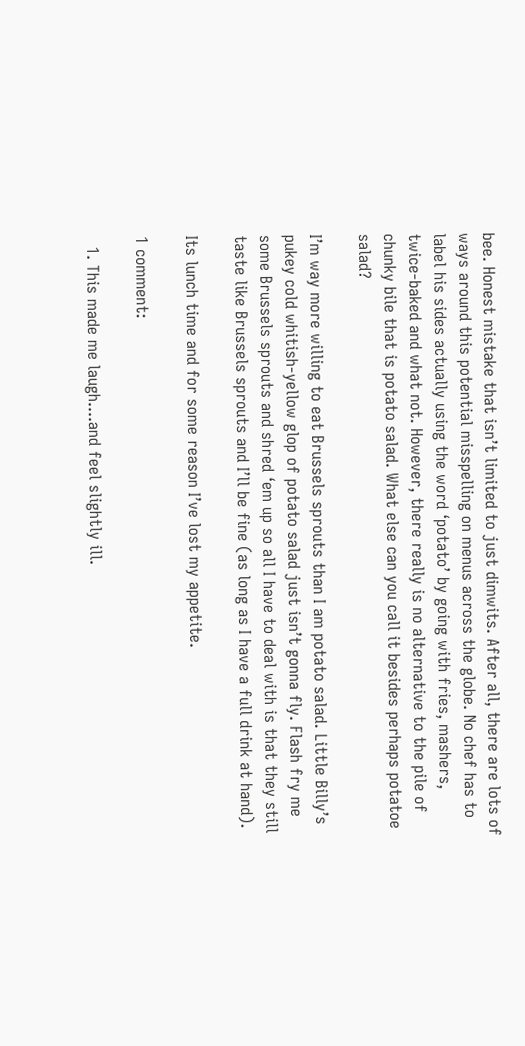bee. Honest mistake that isn’t limited to just dimwits. After all, there are lots of ways around this potential misspelling on menus across the globe. No chef has to label his sides actually using the word ‘potato’ by going with fries, mashers, twice-baked and what not. However, there really is no alternative to the pile of chunky bile that is potato salad. What else can you call it besides perhaps potatoe salad?

I’m way more willing to eat Brussels sprouts than I am potato salad. Little Billy’s pukey cold whitish-yellow glop of potato salad just isn’t gonna fly. Flash fry me some Brussels sprouts and shred ‘em up so all I have to deal with is that they still taste like Brussels sprouts and I’ll be fine (as long as I have a full drink at hand).

Its lunch time and for some reason I’ve lost my appetite.

1 comment:

  1. This made me laugh....and feel slightly ill.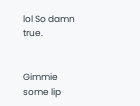lol So damn true.


Gimmie some lip